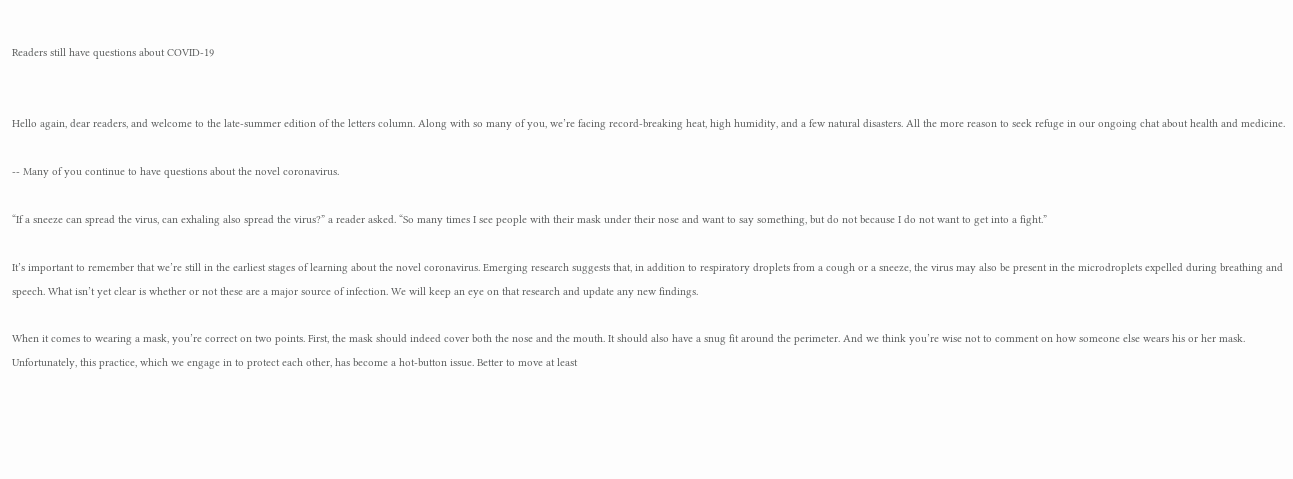Readers still have questions about COVID-19


Hello again, dear readers, and welcome to the late-summer edition of the letters column. Along with so many of you, we’re facing record-breaking heat, high humidity, and a few natural disasters. All the more reason to seek refuge in our ongoing chat about health and medicine.

-- Many of you continue to have questions about the novel coronavirus.

“If a sneeze can spread the virus, can exhaling also spread the virus?” a reader asked. “So many times I see people with their mask under their nose and want to say something, but do not because I do not want to get into a fight.”

It’s important to remember that we’re still in the earliest stages of learning about the novel coronavirus. Emerging research suggests that, in addition to respiratory droplets from a cough or a sneeze, the virus may also be present in the microdroplets expelled during breathing and speech. What isn’t yet clear is whether or not these are a major source of infection. We will keep an eye on that research and update any new findings.

When it comes to wearing a mask, you’re correct on two points. First, the mask should indeed cover both the nose and the mouth. It should also have a snug fit around the perimeter. And we think you’re wise not to comment on how someone else wears his or her mask. Unfortunately, this practice, which we engage in to protect each other, has become a hot-button issue. Better to move at least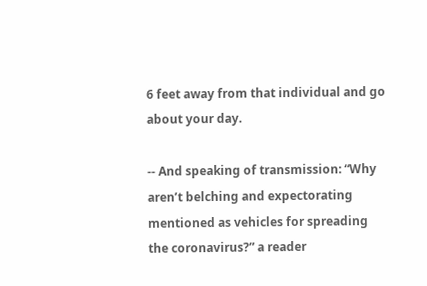6 feet away from that individual and go about your day.

-- And speaking of transmission: “Why aren’t belching and expectorating mentioned as vehicles for spreading the coronavirus?” a reader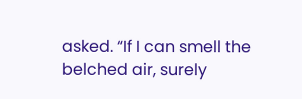asked. “If I can smell the belched air, surely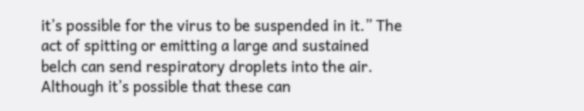it’s possible for the virus to be suspended in it.” The act of spitting or emitting a large and sustained belch can send respiratory droplets into the air. Although it’s possible that these can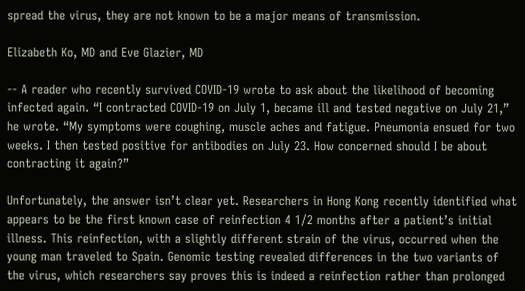spread the virus, they are not known to be a major means of transmission.

Elizabeth Ko, MD and Eve Glazier, MD

-- A reader who recently survived COVID-19 wrote to ask about the likelihood of becoming infected again. “I contracted COVID-19 on July 1, became ill and tested negative on July 21,” he wrote. “My symptoms were coughing, muscle aches and fatigue. Pneumonia ensued for two weeks. I then tested positive for antibodies on July 23. How concerned should I be about contracting it again?”

Unfortunately, the answer isn’t clear yet. Researchers in Hong Kong recently identified what appears to be the first known case of reinfection 4 1/2 months after a patient’s initial illness. This reinfection, with a slightly different strain of the virus, occurred when the young man traveled to Spain. Genomic testing revealed differences in the two variants of the virus, which researchers say proves this is indeed a reinfection rather than prolonged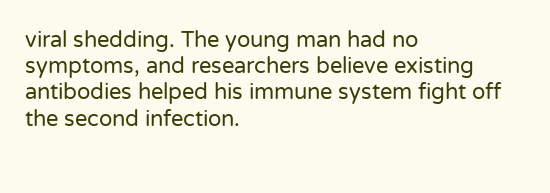viral shedding. The young man had no symptoms, and researchers believe existing antibodies helped his immune system fight off the second infection.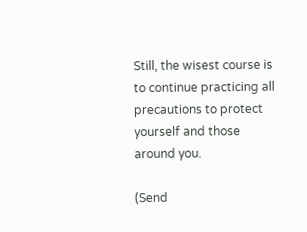Still, the wisest course is to continue practicing all precautions to protect yourself and those around you.

(Send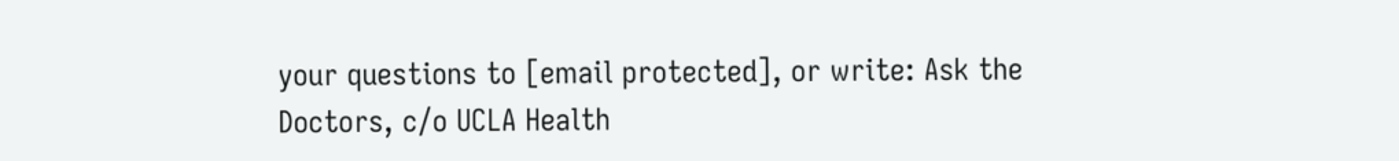your questions to [email protected], or write: Ask the Doctors, c/o UCLA Health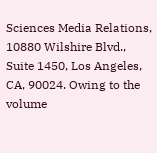Sciences Media Relations, 10880 Wilshire Blvd., Suite 1450, Los Angeles, CA, 90024. Owing to the volume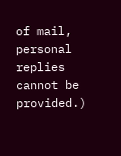of mail, personal replies cannot be provided.)